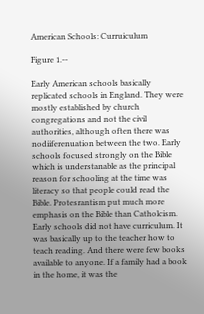American Schools: Curruiculum

Figure 1.--

Early American schools basically replicated schools in England. They were mostly established by church congregations and not the civil authorities, although often there was nodiiferenuation between the two. Early schools focused strongly on the Bible which is understanable as the principal reason for schooling at the time was literacy so that people could read the Bible. Protesrantism put much more emphasis on the Bible than Catholcism. Early schools did not have curriculum. It was basically up to the teacher how to teach reading. And there were few books available to anyone. If a family had a book in the home, it was the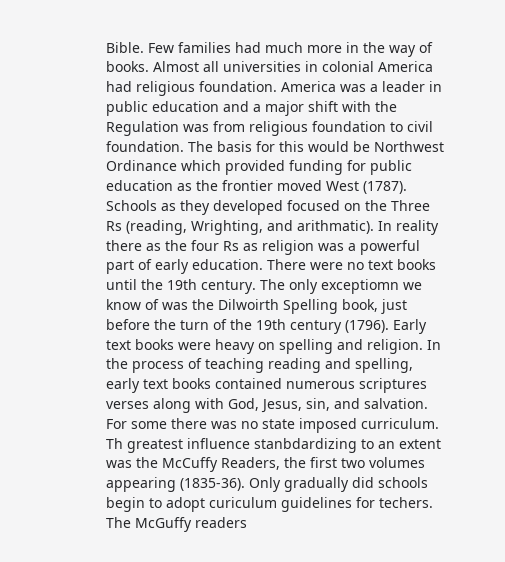Bible. Few families had much more in the way of books. Almost all universities in colonial America had religious foundation. America was a leader in public education and a major shift with the Regulation was from religious foundation to civil foundation. The basis for this would be Northwest Ordinance which provided funding for public education as the frontier moved West (1787). Schools as they developed focused on the Three Rs (reading, Wrighting, and arithmatic). In reality there as the four Rs as religion was a powerful part of early education. There were no text books until the 19th century. The only exceptiomn we know of was the Dilwoirth Spelling book, just before the turn of the 19th century (1796). Early text books were heavy on spelling and religion. In the process of teaching reading and spelling, early text books contained numerous scriptures verses along with God, Jesus, sin, and salvation. For some there was no state imposed curriculum. Th greatest influence stanbdardizing to an extent was the McCuffy Readers, the first two volumes appearing (1835-36). Only gradually did schools begin to adopt curiculum guidelines for techers. The McGuffy readers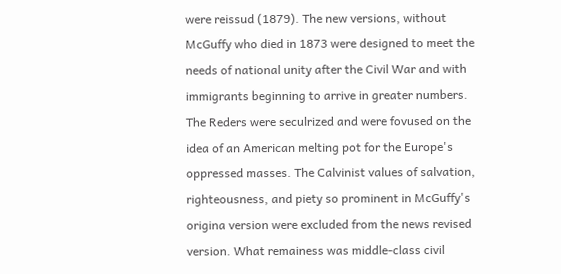were reissud (1879). The new versions, without McGuffy who died in 1873 were designed to meet the needs of national unity after the Civil War and with immigrants beginning to arrive in greater numbers. The Reders were seculrized and were fovused on the idea of an American melting pot for the Europe's oppressed masses. The Calvinist values of salvation, righteousness, and piety so prominent in McGuffy's origina version were excluded from the news revised version. What remainess was middle-class civil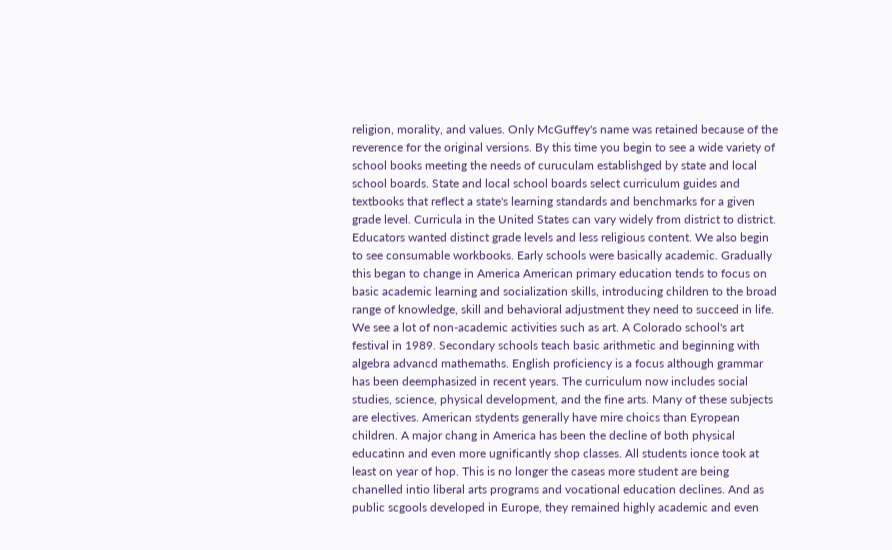religion, morality, and values. Only McGuffey's name was retained because of the reverence for the original versions. By this time you begin to see a wide variety of school books meeting the needs of curuculam establishged by state and local school boards. State and local school boards select curriculum guides and textbooks that reflect a state's learning standards and benchmarks for a given grade level. Curricula in the United States can vary widely from district to district. Educators wanted distinct grade levels and less religious content. We also begin to see consumable workbooks. Early schools were basically academic. Gradually this began to change in America American primary education tends to focus on basic academic learning and socialization skills, introducing children to the broad range of knowledge, skill and behavioral adjustment they need to succeed in life. We see a lot of non-academic activities such as art. A Colorado school's art festival in 1989. Secondary schools teach basic arithmetic and beginning with algebra advancd mathemaths. English proficiency is a focus although grammar has been deemphasized in recent years. The curriculum now includes social studies, science, physical development, and the fine arts. Many of these subjects are electives. American stydents generally have mire choics than Eyropean children. A major chang in America has been the decline of both physical educatinn and even more ugnificantly shop classes. All students ionce took at least on year of hop. This is no longer the caseas more student are being chanelled intio liberal arts programs and vocational education declines. And as public scgools developed in Europe, they remained highly academic and even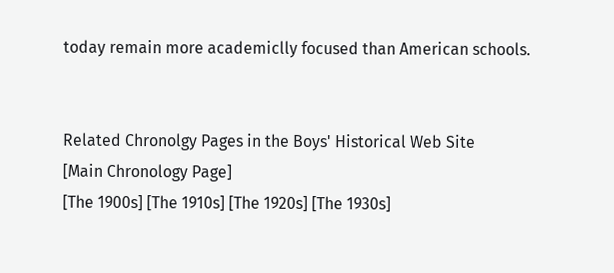today remain more academiclly focused than American schools.


Related Chronolgy Pages in the Boys' Historical Web Site
[Main Chronology Page]
[The 1900s] [The 1910s] [The 1920s] [The 1930s]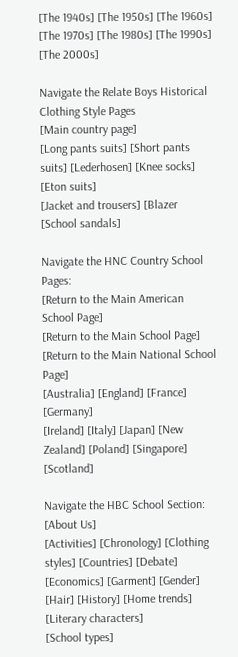[The 1940s] [The 1950s] [The 1960s] [The 1970s] [The 1980s] [The 1990s] [The 2000s]

Navigate the Relate Boys Historical Clothing Style Pages
[Main country page]
[Long pants suits] [Short pants suits] [Lederhosen] [Knee socks] [Eton suits]
[Jacket and trousers] [Blazer [School sandals]

Navigate the HNC Country School Pages:
[Return to the Main American School Page]
[Return to the Main School Page]
[Return to the Main National School Page]
[Australia] [England] [France] [Germany]
[Ireland] [Italy] [Japan] [New Zealand] [Poland] [Singapore] [Scotland]

Navigate the HBC School Section:
[About Us]
[Activities] [Chronology] [Clothing styles] [Countries] [Debate] [Economics] [Garment] [Gender] [Hair] [History] [Home trends] [Literary characters]
[School types]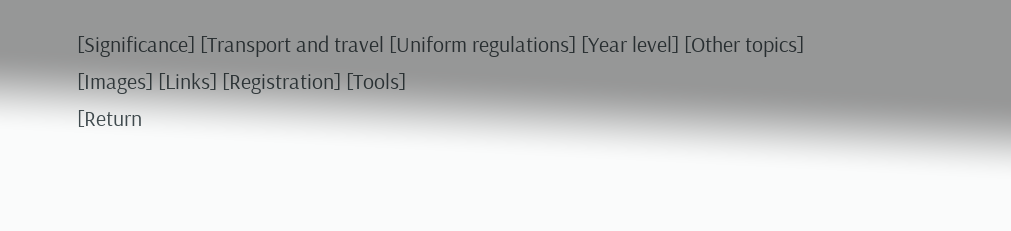[Significance] [Transport and travel [Uniform regulations] [Year level] [Other topics]
[Images] [Links] [Registration] [Tools]
[Return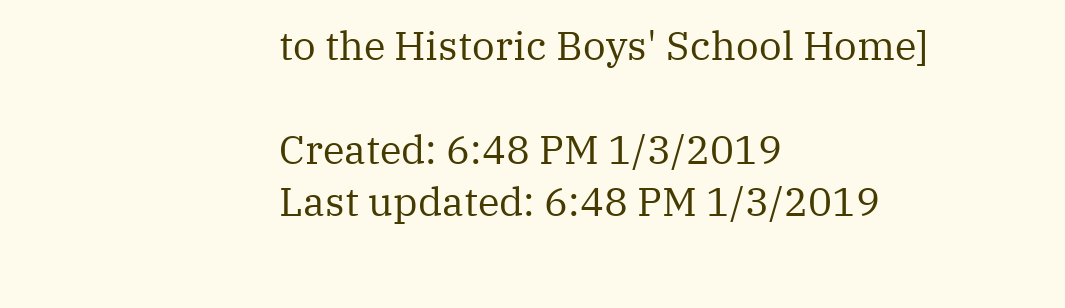to the Historic Boys' School Home]

Created: 6:48 PM 1/3/2019
Last updated: 6:48 PM 1/3/2019